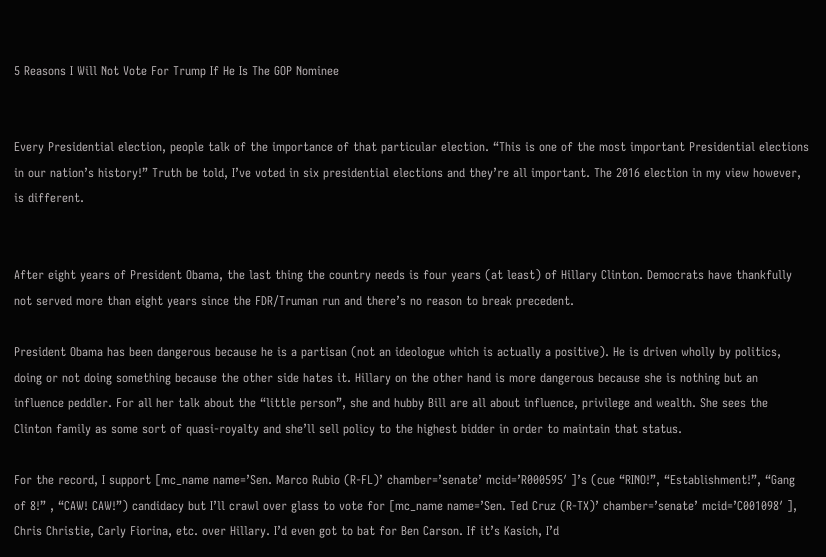5 Reasons I Will Not Vote For Trump If He Is The GOP Nominee


Every Presidential election, people talk of the importance of that particular election. “This is one of the most important Presidential elections in our nation’s history!” Truth be told, I’ve voted in six presidential elections and they’re all important. The 2016 election in my view however, is different.


After eight years of President Obama, the last thing the country needs is four years (at least) of Hillary Clinton. Democrats have thankfully not served more than eight years since the FDR/Truman run and there’s no reason to break precedent.

President Obama has been dangerous because he is a partisan (not an ideologue which is actually a positive). He is driven wholly by politics, doing or not doing something because the other side hates it. Hillary on the other hand is more dangerous because she is nothing but an influence peddler. For all her talk about the “little person”, she and hubby Bill are all about influence, privilege and wealth. She sees the Clinton family as some sort of quasi-royalty and she’ll sell policy to the highest bidder in order to maintain that status.

For the record, I support [mc_name name=’Sen. Marco Rubio (R-FL)’ chamber=’senate’ mcid=’R000595′ ]’s (cue “RINO!”, “Establishment!”, “Gang of 8!” , “CAW! CAW!”) candidacy but I’ll crawl over glass to vote for [mc_name name=’Sen. Ted Cruz (R-TX)’ chamber=’senate’ mcid=’C001098′ ], Chris Christie, Carly Fiorina, etc. over Hillary. I’d even got to bat for Ben Carson. If it’s Kasich, I’d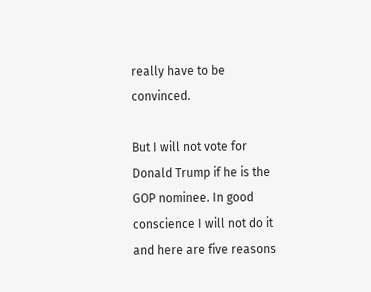really have to be convinced.

But I will not vote for Donald Trump if he is the GOP nominee. In good conscience I will not do it and here are five reasons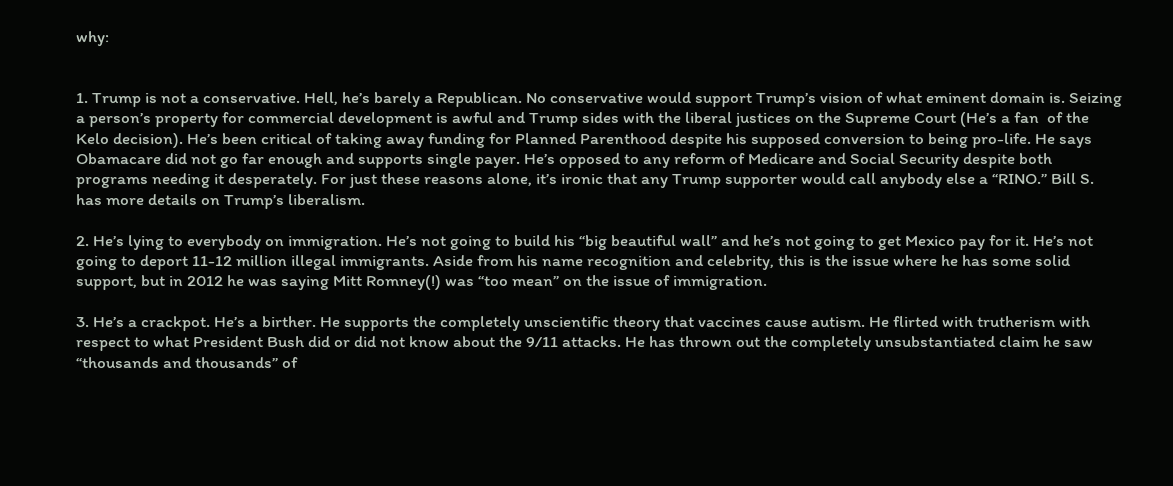why:


1. Trump is not a conservative. Hell, he’s barely a Republican. No conservative would support Trump’s vision of what eminent domain is. Seizing a person’s property for commercial development is awful and Trump sides with the liberal justices on the Supreme Court (He’s a fan  of the Kelo decision). He’s been critical of taking away funding for Planned Parenthood despite his supposed conversion to being pro-life. He says Obamacare did not go far enough and supports single payer. He’s opposed to any reform of Medicare and Social Security despite both programs needing it desperately. For just these reasons alone, it’s ironic that any Trump supporter would call anybody else a “RINO.” Bill S. has more details on Trump’s liberalism.

2. He’s lying to everybody on immigration. He’s not going to build his “big beautiful wall” and he’s not going to get Mexico pay for it. He’s not going to deport 11-12 million illegal immigrants. Aside from his name recognition and celebrity, this is the issue where he has some solid support, but in 2012 he was saying Mitt Romney(!) was “too mean” on the issue of immigration.

3. He’s a crackpot. He’s a birther. He supports the completely unscientific theory that vaccines cause autism. He flirted with trutherism with respect to what President Bush did or did not know about the 9/11 attacks. He has thrown out the completely unsubstantiated claim he saw “thousands and thousands” of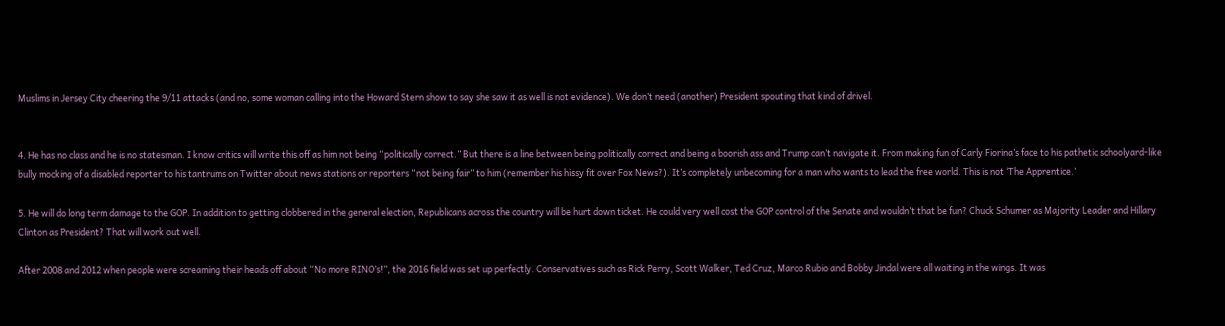Muslims in Jersey City cheering the 9/11 attacks (and no, some woman calling into the Howard Stern show to say she saw it as well is not evidence). We don’t need (another) President spouting that kind of drivel.


4. He has no class and he is no statesman. I know critics will write this off as him not being “politically correct.” But there is a line between being politically correct and being a boorish ass and Trump can’t navigate it. From making fun of Carly Fiorina’s face to his pathetic schoolyard-like bully mocking of a disabled reporter to his tantrums on Twitter about news stations or reporters “not being fair” to him (remember his hissy fit over Fox News?). It’s completely unbecoming for a man who wants to lead the free world. This is not ‘The Apprentice.’

5. He will do long term damage to the GOP. In addition to getting clobbered in the general election, Republicans across the country will be hurt down ticket. He could very well cost the GOP control of the Senate and wouldn’t that be fun? Chuck Schumer as Majority Leader and Hillary Clinton as President? That will work out well.

After 2008 and 2012 when people were screaming their heads off about “No more RINO’s!”, the 2016 field was set up perfectly. Conservatives such as Rick Perry, Scott Walker, Ted Cruz, Marco Rubio and Bobby Jindal were all waiting in the wings. It was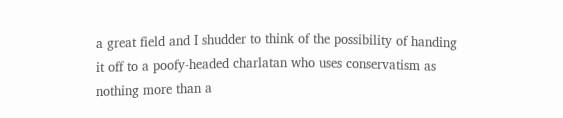a great field and I shudder to think of the possibility of handing it off to a poofy-headed charlatan who uses conservatism as nothing more than a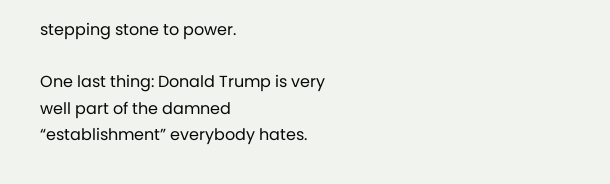stepping stone to power.

One last thing: Donald Trump is very well part of the damned “establishment” everybody hates.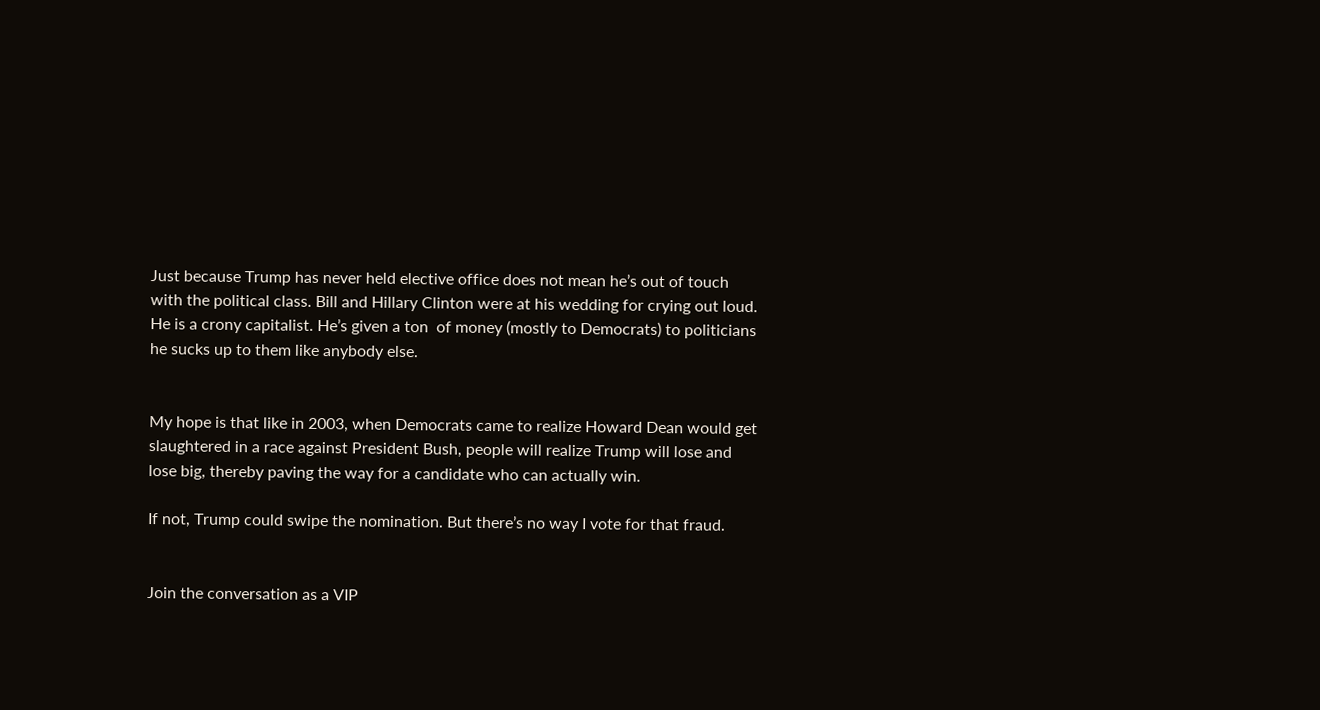Just because Trump has never held elective office does not mean he’s out of touch with the political class. Bill and Hillary Clinton were at his wedding for crying out loud. He is a crony capitalist. He’s given a ton  of money (mostly to Democrats) to politicians he sucks up to them like anybody else.


My hope is that like in 2003, when Democrats came to realize Howard Dean would get slaughtered in a race against President Bush, people will realize Trump will lose and lose big, thereby paving the way for a candidate who can actually win.

If not, Trump could swipe the nomination. But there’s no way I vote for that fraud.


Join the conversation as a VIP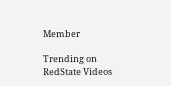Member

Trending on RedState Videos